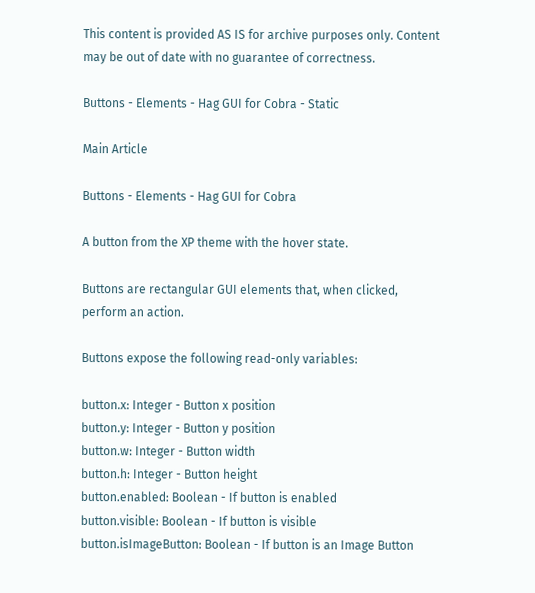This content is provided AS IS for archive purposes only. Content may be out of date with no guarantee of correctness.

Buttons - Elements - Hag GUI for Cobra - Static

Main Article

Buttons - Elements - Hag GUI for Cobra

A button from the XP theme with the hover state.

Buttons are rectangular GUI elements that, when clicked, perform an action.

Buttons expose the following read-only variables:

button.x: Integer - Button x position
button.y: Integer - Button y position
button.w: Integer - Button width
button.h: Integer - Button height
button.enabled: Boolean - If button is enabled
button.visible: Boolean - If button is visible
button.isImageButton: Boolean - If button is an Image Button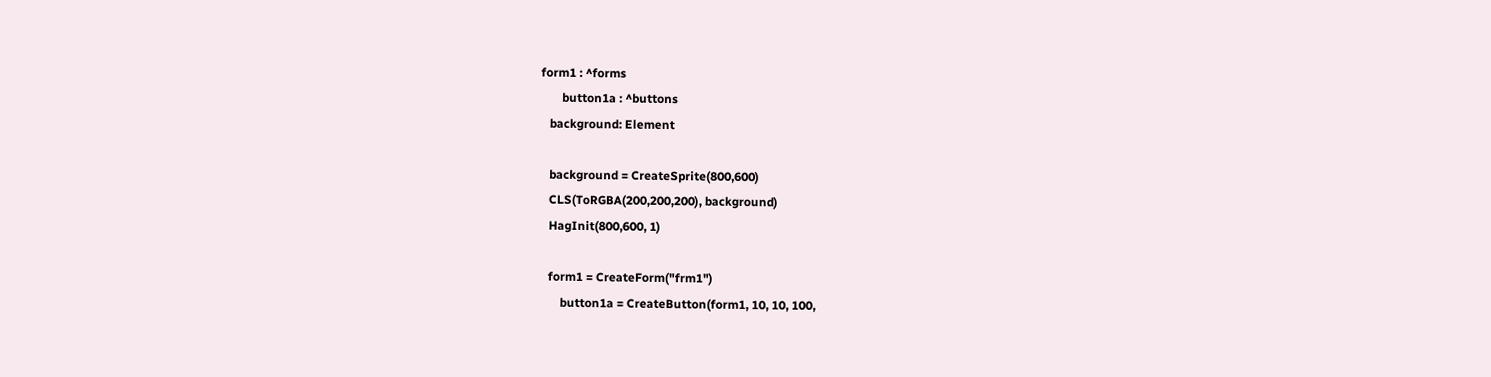form1 : ^forms
       button1a : ^buttons
   background: Element

   background = CreateSprite(800,600)
   CLS(ToRGBA(200,200,200), background)
   HagInit(800,600, 1)

   form1 = CreateForm("frm1")
       button1a = CreateButton(form1, 10, 10, 100,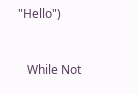"Hello")


   While Not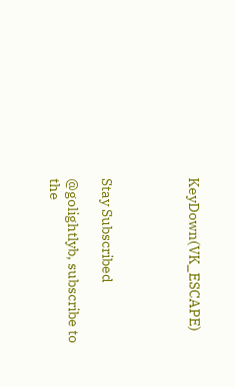KeyDown(VK_ESCAPE)




Stay Subscribed

@golightlyb, subscribe to the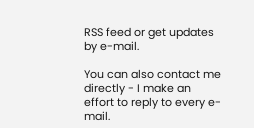RSS feed or get updates by e-mail.

You can also contact me directly - I make an effort to reply to every e-mail.